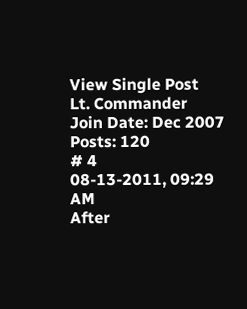View Single Post
Lt. Commander
Join Date: Dec 2007
Posts: 120
# 4
08-13-2011, 09:29 AM
After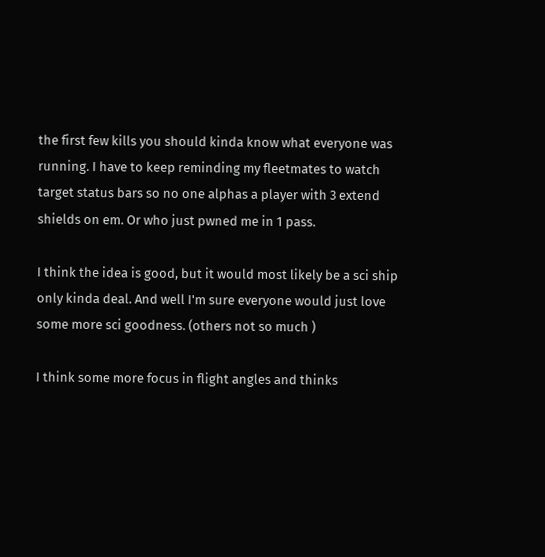the first few kills you should kinda know what everyone was running. I have to keep reminding my fleetmates to watch target status bars so no one alphas a player with 3 extend shields on em. Or who just pwned me in 1 pass.

I think the idea is good, but it would most likely be a sci ship only kinda deal. And well I'm sure everyone would just love some more sci goodness. (others not so much )

I think some more focus in flight angles and thinks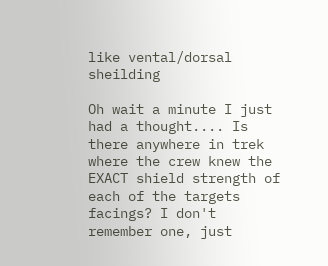like vental/dorsal sheilding

Oh wait a minute I just had a thought.... Is there anywhere in trek where the crew knew the EXACT shield strength of each of the targets facings? I don't remember one, just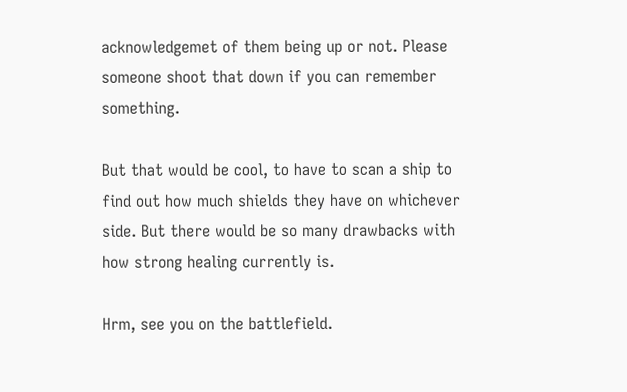acknowledgemet of them being up or not. Please someone shoot that down if you can remember something.

But that would be cool, to have to scan a ship to find out how much shields they have on whichever side. But there would be so many drawbacks with how strong healing currently is.

Hrm, see you on the battlefield.